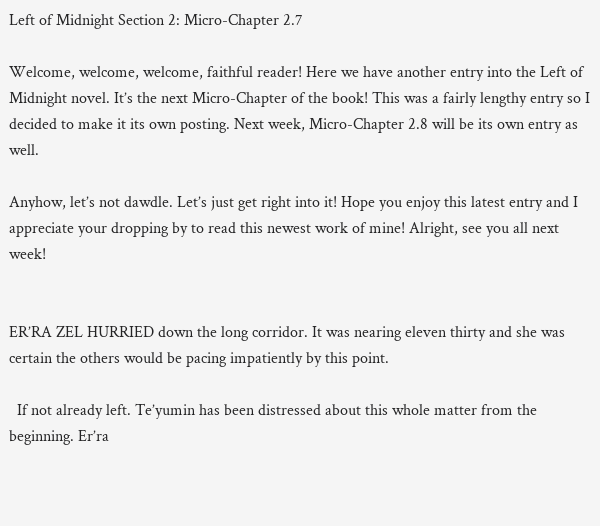Left of Midnight Section 2: Micro-Chapter 2.7

Welcome, welcome, welcome, faithful reader! Here we have another entry into the Left of Midnight novel. It’s the next Micro-Chapter of the book! This was a fairly lengthy entry so I decided to make it its own posting. Next week, Micro-Chapter 2.8 will be its own entry as well.

Anyhow, let’s not dawdle. Let’s just get right into it! Hope you enjoy this latest entry and I appreciate your dropping by to read this newest work of mine! Alright, see you all next week!


ER’RA ZEL HURRIED down the long corridor. It was nearing eleven thirty and she was certain the others would be pacing impatiently by this point.

  If not already left. Te’yumin has been distressed about this whole matter from the beginning. Er’ra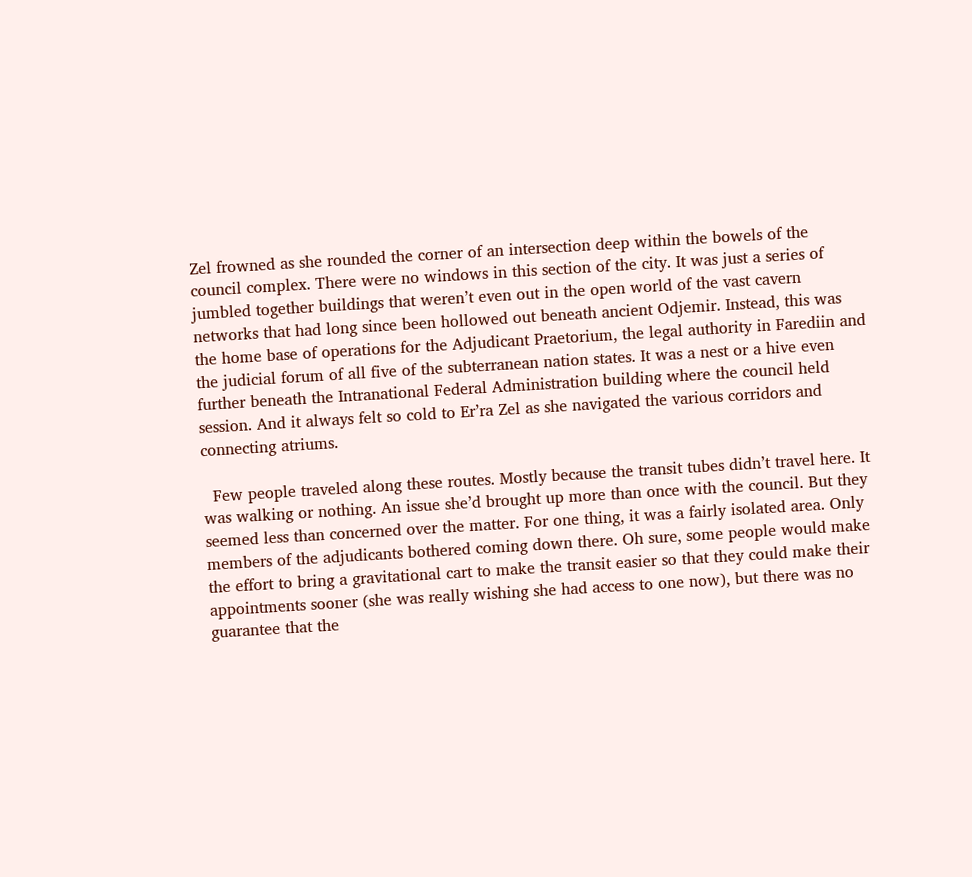Zel frowned as she rounded the corner of an intersection deep within the bowels of the council complex. There were no windows in this section of the city. It was just a series of jumbled together buildings that weren’t even out in the open world of the vast cavern networks that had long since been hollowed out beneath ancient Odjemir. Instead, this was the home base of operations for the Adjudicant Praetorium, the legal authority in Farediin and the judicial forum of all five of the subterranean nation states. It was a nest or a hive even further beneath the Intranational Federal Administration building where the council held session. And it always felt so cold to Er’ra Zel as she navigated the various corridors and connecting atriums.

  Few people traveled along these routes. Mostly because the transit tubes didn’t travel here. It was walking or nothing. An issue she’d brought up more than once with the council. But they seemed less than concerned over the matter. For one thing, it was a fairly isolated area. Only members of the adjudicants bothered coming down there. Oh sure, some people would make the effort to bring a gravitational cart to make the transit easier so that they could make their appointments sooner (she was really wishing she had access to one now), but there was no guarantee that the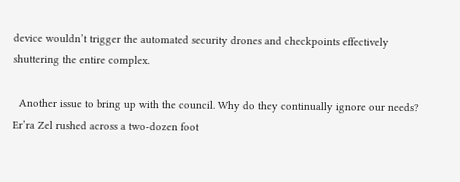device wouldn’t trigger the automated security drones and checkpoints effectively shuttering the entire complex.

  Another issue to bring up with the council. Why do they continually ignore our needs? Er’ra Zel rushed across a two-dozen foot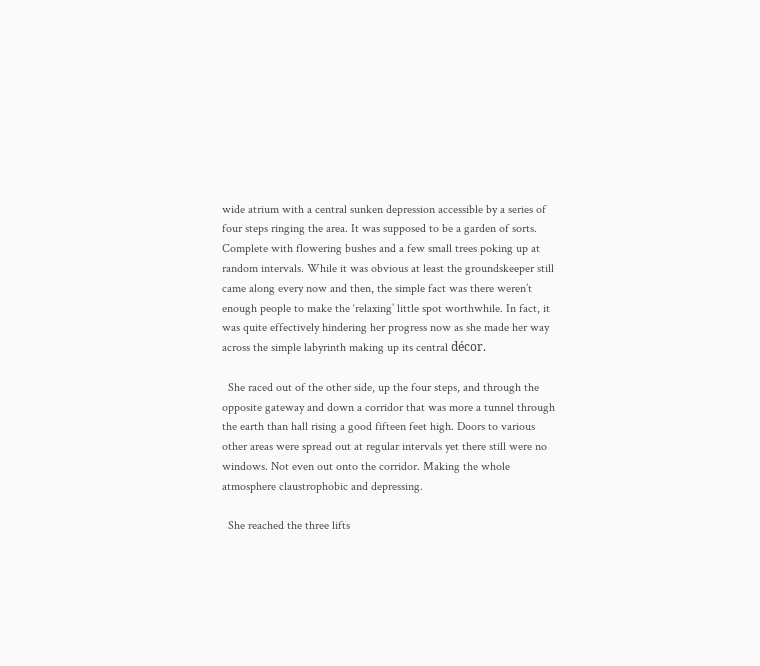wide atrium with a central sunken depression accessible by a series of four steps ringing the area. It was supposed to be a garden of sorts. Complete with flowering bushes and a few small trees poking up at random intervals. While it was obvious at least the groundskeeper still came along every now and then, the simple fact was there weren’t enough people to make the ‘relaxing’ little spot worthwhile. In fact, it was quite effectively hindering her progress now as she made her way across the simple labyrinth making up its central décor.

  She raced out of the other side, up the four steps, and through the opposite gateway and down a corridor that was more a tunnel through the earth than hall rising a good fifteen feet high. Doors to various other areas were spread out at regular intervals yet there still were no windows. Not even out onto the corridor. Making the whole atmosphere claustrophobic and depressing.

  She reached the three lifts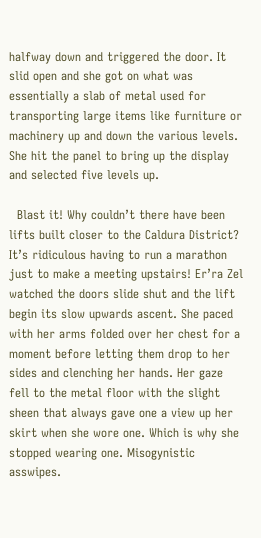halfway down and triggered the door. It slid open and she got on what was essentially a slab of metal used for transporting large items like furniture or machinery up and down the various levels. She hit the panel to bring up the display and selected five levels up.

  Blast it! Why couldn’t there have been lifts built closer to the Caldura District? It’s ridiculous having to run a marathon just to make a meeting upstairs! Er’ra Zel watched the doors slide shut and the lift begin its slow upwards ascent. She paced with her arms folded over her chest for a moment before letting them drop to her sides and clenching her hands. Her gaze fell to the metal floor with the slight sheen that always gave one a view up her skirt when she wore one. Which is why she stopped wearing one. Misogynistic asswipes.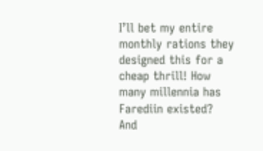I’ll bet my entire monthly rations they designed this for a cheap thrill! How many millennia has Farediin existed? And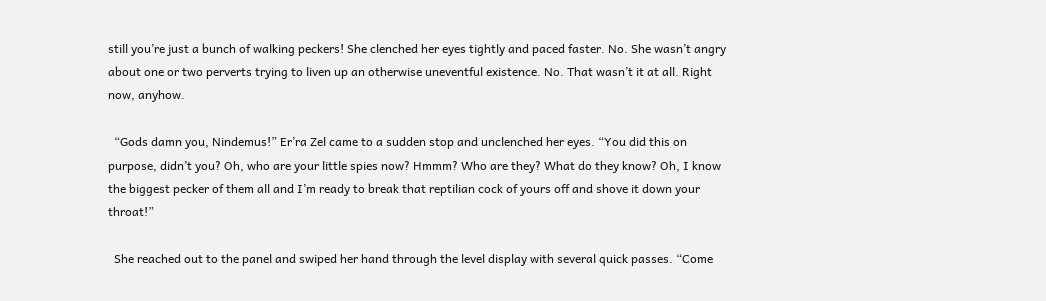still you’re just a bunch of walking peckers! She clenched her eyes tightly and paced faster. No. She wasn’t angry about one or two perverts trying to liven up an otherwise uneventful existence. No. That wasn’t it at all. Right now, anyhow.

  “Gods damn you, Nindemus!” Er’ra Zel came to a sudden stop and unclenched her eyes. “You did this on purpose, didn’t you? Oh, who are your little spies now? Hmmm? Who are they? What do they know? Oh, I know the biggest pecker of them all and I’m ready to break that reptilian cock of yours off and shove it down your throat!”

  She reached out to the panel and swiped her hand through the level display with several quick passes. “Come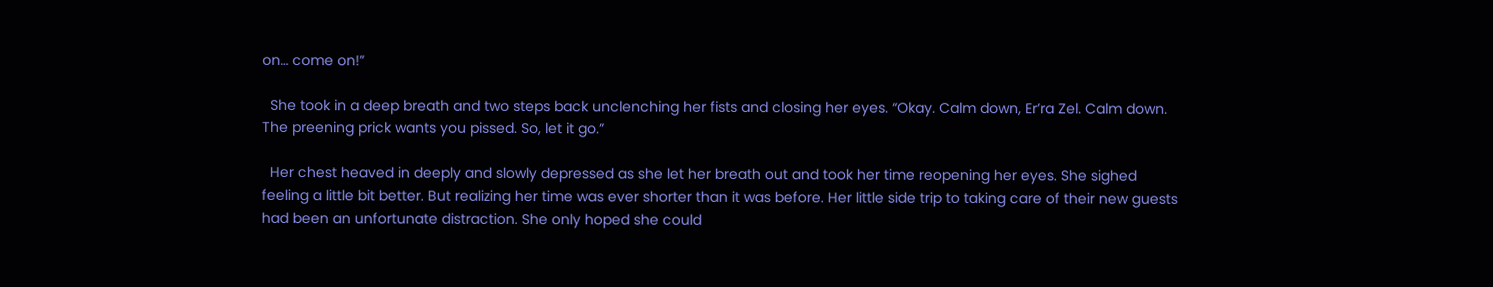on… come on!”

  She took in a deep breath and two steps back unclenching her fists and closing her eyes. “Okay. Calm down, Er’ra Zel. Calm down. The preening prick wants you pissed. So, let it go.”

  Her chest heaved in deeply and slowly depressed as she let her breath out and took her time reopening her eyes. She sighed feeling a little bit better. But realizing her time was ever shorter than it was before. Her little side trip to taking care of their new guests had been an unfortunate distraction. She only hoped she could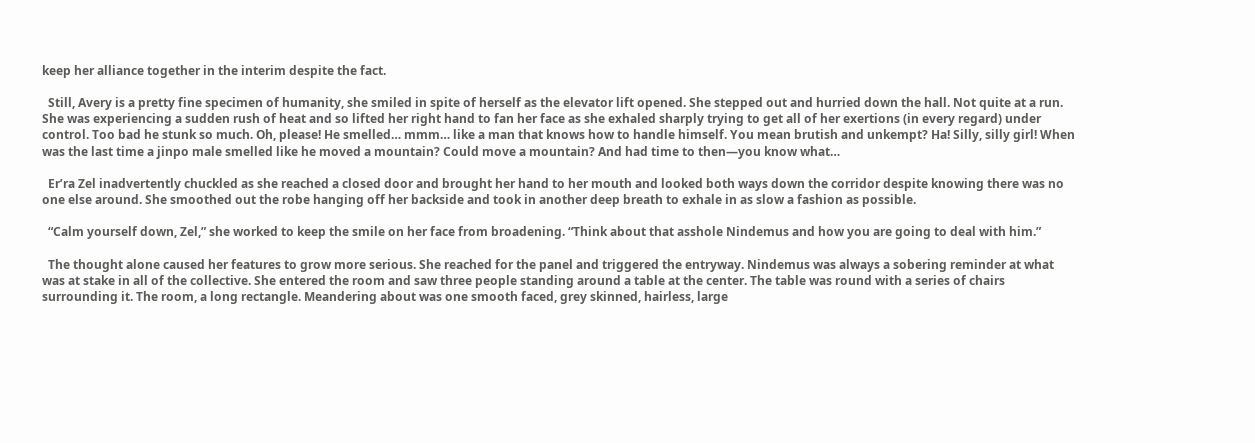keep her alliance together in the interim despite the fact.

  Still, Avery is a pretty fine specimen of humanity, she smiled in spite of herself as the elevator lift opened. She stepped out and hurried down the hall. Not quite at a run. She was experiencing a sudden rush of heat and so lifted her right hand to fan her face as she exhaled sharply trying to get all of her exertions (in every regard) under control. Too bad he stunk so much. Oh, please! He smelled… mmm… like a man that knows how to handle himself. You mean brutish and unkempt? Ha! Silly, silly girl! When was the last time a jinpo male smelled like he moved a mountain? Could move a mountain? And had time to then—you know what…

  Er’ra Zel inadvertently chuckled as she reached a closed door and brought her hand to her mouth and looked both ways down the corridor despite knowing there was no one else around. She smoothed out the robe hanging off her backside and took in another deep breath to exhale in as slow a fashion as possible.

  “Calm yourself down, Zel,” she worked to keep the smile on her face from broadening. “Think about that asshole Nindemus and how you are going to deal with him.”

  The thought alone caused her features to grow more serious. She reached for the panel and triggered the entryway. Nindemus was always a sobering reminder at what was at stake in all of the collective. She entered the room and saw three people standing around a table at the center. The table was round with a series of chairs surrounding it. The room, a long rectangle. Meandering about was one smooth faced, grey skinned, hairless, large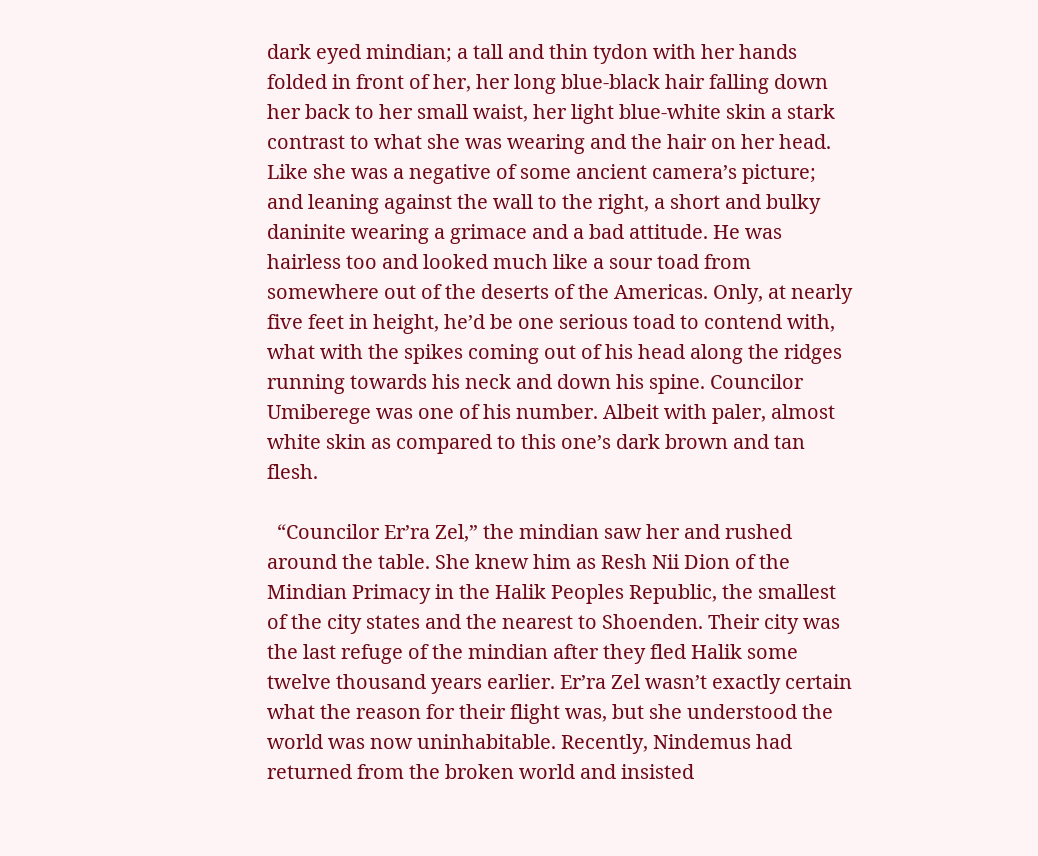dark eyed mindian; a tall and thin tydon with her hands folded in front of her, her long blue-black hair falling down her back to her small waist, her light blue-white skin a stark contrast to what she was wearing and the hair on her head. Like she was a negative of some ancient camera’s picture; and leaning against the wall to the right, a short and bulky daninite wearing a grimace and a bad attitude. He was hairless too and looked much like a sour toad from somewhere out of the deserts of the Americas. Only, at nearly five feet in height, he’d be one serious toad to contend with, what with the spikes coming out of his head along the ridges running towards his neck and down his spine. Councilor Umiberege was one of his number. Albeit with paler, almost white skin as compared to this one’s dark brown and tan flesh.

  “Councilor Er’ra Zel,” the mindian saw her and rushed around the table. She knew him as Resh Nii Dion of the Mindian Primacy in the Halik Peoples Republic, the smallest of the city states and the nearest to Shoenden. Their city was the last refuge of the mindian after they fled Halik some twelve thousand years earlier. Er’ra Zel wasn’t exactly certain what the reason for their flight was, but she understood the world was now uninhabitable. Recently, Nindemus had returned from the broken world and insisted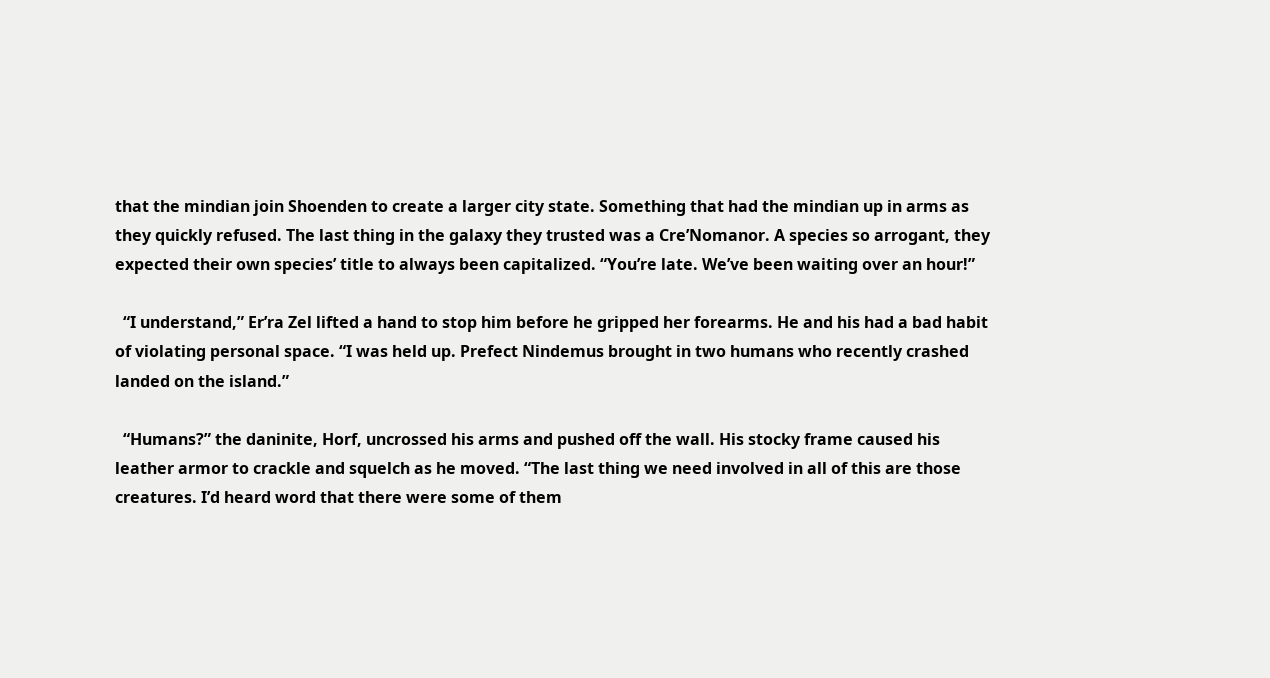that the mindian join Shoenden to create a larger city state. Something that had the mindian up in arms as they quickly refused. The last thing in the galaxy they trusted was a Cre’Nomanor. A species so arrogant, they expected their own species’ title to always been capitalized. “You’re late. We’ve been waiting over an hour!”

  “I understand,” Er’ra Zel lifted a hand to stop him before he gripped her forearms. He and his had a bad habit of violating personal space. “I was held up. Prefect Nindemus brought in two humans who recently crashed landed on the island.”

  “Humans?” the daninite, Horf, uncrossed his arms and pushed off the wall. His stocky frame caused his leather armor to crackle and squelch as he moved. “The last thing we need involved in all of this are those creatures. I’d heard word that there were some of them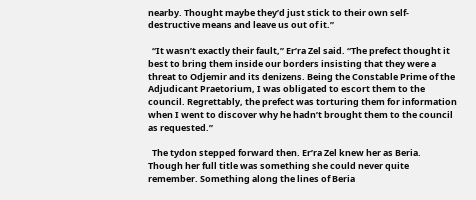nearby. Thought maybe they’d just stick to their own self-destructive means and leave us out of it.”

  “It wasn’t exactly their fault,” Er’ra Zel said. “The prefect thought it best to bring them inside our borders insisting that they were a threat to Odjemir and its denizens. Being the Constable Prime of the Adjudicant Praetorium, I was obligated to escort them to the council. Regrettably, the prefect was torturing them for information when I went to discover why he hadn’t brought them to the council as requested.”

  The tydon stepped forward then. Er’ra Zel knew her as Beria. Though her full title was something she could never quite remember. Something along the lines of Beria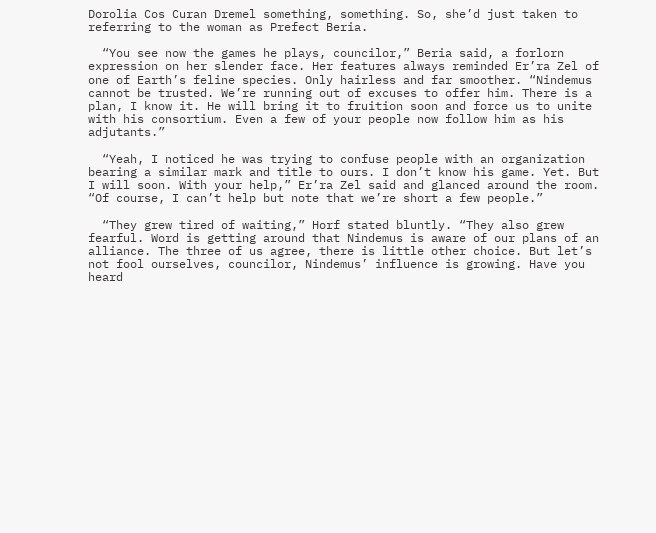Dorolia Cos Curan Dremel something, something. So, she’d just taken to referring to the woman as Prefect Beria.

  “You see now the games he plays, councilor,” Beria said, a forlorn expression on her slender face. Her features always reminded Er’ra Zel of one of Earth’s feline species. Only hairless and far smoother. “Nindemus cannot be trusted. We’re running out of excuses to offer him. There is a plan, I know it. He will bring it to fruition soon and force us to unite with his consortium. Even a few of your people now follow him as his adjutants.”

  “Yeah, I noticed he was trying to confuse people with an organization bearing a similar mark and title to ours. I don’t know his game. Yet. But I will soon. With your help,” Er’ra Zel said and glanced around the room. “Of course, I can’t help but note that we’re short a few people.”

  “They grew tired of waiting,” Horf stated bluntly. “They also grew fearful. Word is getting around that Nindemus is aware of our plans of an alliance. The three of us agree, there is little other choice. But let’s not fool ourselves, councilor, Nindemus’ influence is growing. Have you heard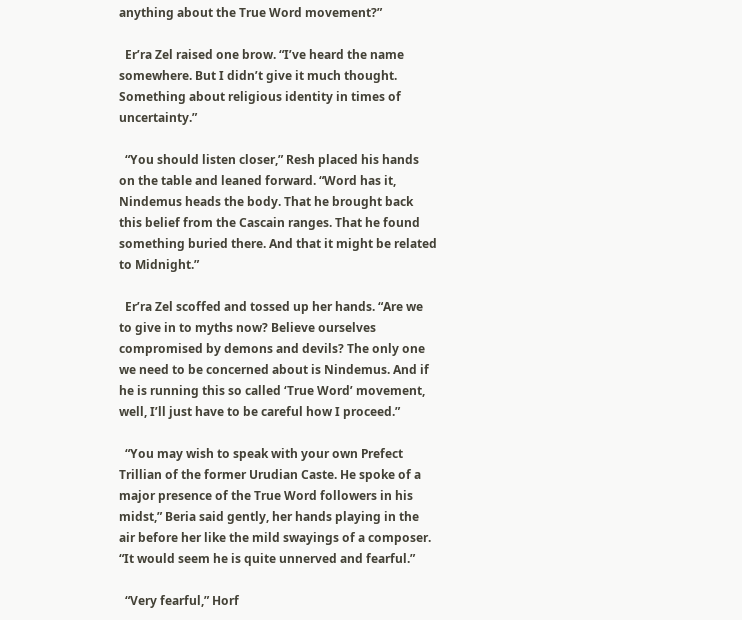anything about the True Word movement?”

  Er’ra Zel raised one brow. “I’ve heard the name somewhere. But I didn’t give it much thought. Something about religious identity in times of uncertainty.”

  “You should listen closer,” Resh placed his hands on the table and leaned forward. “Word has it, Nindemus heads the body. That he brought back this belief from the Cascain ranges. That he found something buried there. And that it might be related to Midnight.”

  Er’ra Zel scoffed and tossed up her hands. “Are we to give in to myths now? Believe ourselves compromised by demons and devils? The only one we need to be concerned about is Nindemus. And if he is running this so called ‘True Word’ movement, well, I’ll just have to be careful how I proceed.”

  “You may wish to speak with your own Prefect Trillian of the former Urudian Caste. He spoke of a major presence of the True Word followers in his midst,” Beria said gently, her hands playing in the air before her like the mild swayings of a composer. “It would seem he is quite unnerved and fearful.”

  “Very fearful,” Horf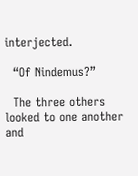interjected.

  “Of Nindemus?”

  The three others looked to one another and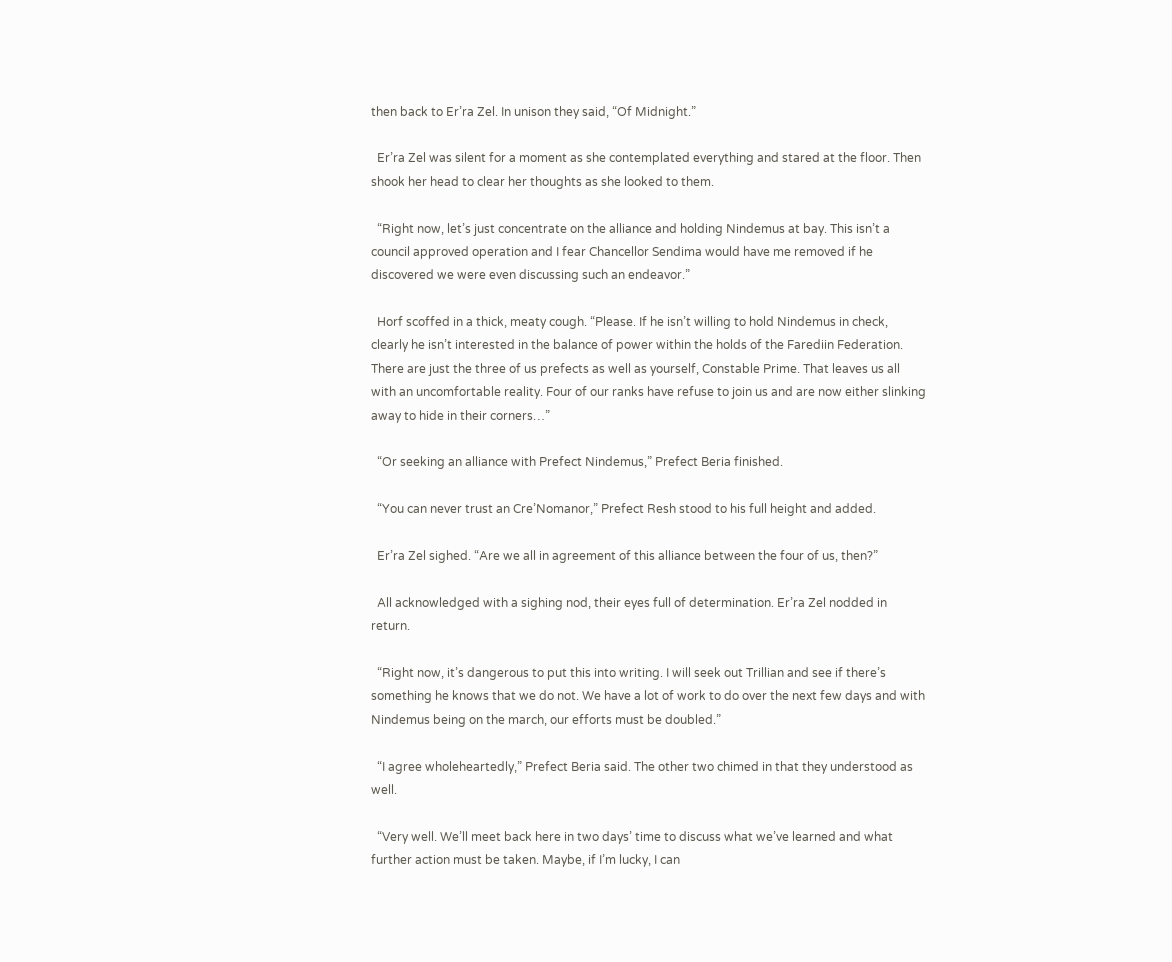then back to Er’ra Zel. In unison they said, “Of Midnight.”

  Er’ra Zel was silent for a moment as she contemplated everything and stared at the floor. Then shook her head to clear her thoughts as she looked to them.

  “Right now, let’s just concentrate on the alliance and holding Nindemus at bay. This isn’t a council approved operation and I fear Chancellor Sendima would have me removed if he discovered we were even discussing such an endeavor.”

  Horf scoffed in a thick, meaty cough. “Please. If he isn’t willing to hold Nindemus in check, clearly he isn’t interested in the balance of power within the holds of the Farediin Federation. There are just the three of us prefects as well as yourself, Constable Prime. That leaves us all with an uncomfortable reality. Four of our ranks have refuse to join us and are now either slinking away to hide in their corners…”

  “Or seeking an alliance with Prefect Nindemus,” Prefect Beria finished.

  “You can never trust an Cre’Nomanor,” Prefect Resh stood to his full height and added.

  Er’ra Zel sighed. “Are we all in agreement of this alliance between the four of us, then?”

  All acknowledged with a sighing nod, their eyes full of determination. Er’ra Zel nodded in return.

  “Right now, it’s dangerous to put this into writing. I will seek out Trillian and see if there’s something he knows that we do not. We have a lot of work to do over the next few days and with Nindemus being on the march, our efforts must be doubled.”

  “I agree wholeheartedly,” Prefect Beria said. The other two chimed in that they understood as well.

  “Very well. We’ll meet back here in two days’ time to discuss what we’ve learned and what further action must be taken. Maybe, if I’m lucky, I can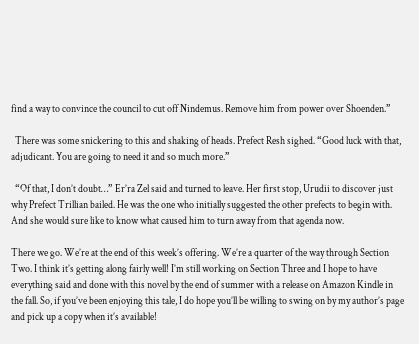find a way to convince the council to cut off Nindemus. Remove him from power over Shoenden.”

  There was some snickering to this and shaking of heads. Prefect Resh sighed. “Good luck with that, adjudicant. You are going to need it and so much more.”

  “Of that, I don’t doubt…” Er’ra Zel said and turned to leave. Her first stop, Urudii to discover just why Prefect Trillian bailed. He was the one who initially suggested the other prefects to begin with. And she would sure like to know what caused him to turn away from that agenda now.

There we go. We’re at the end of this week’s offering. We’re a quarter of the way through Section Two. I think it’s getting along fairly well! I’m still working on Section Three and I hope to have everything said and done with this novel by the end of summer with a release on Amazon Kindle in the fall. So, if you’ve been enjoying this tale, I do hope you’ll be willing to swing on by my author’s page and pick up a copy when it’s available!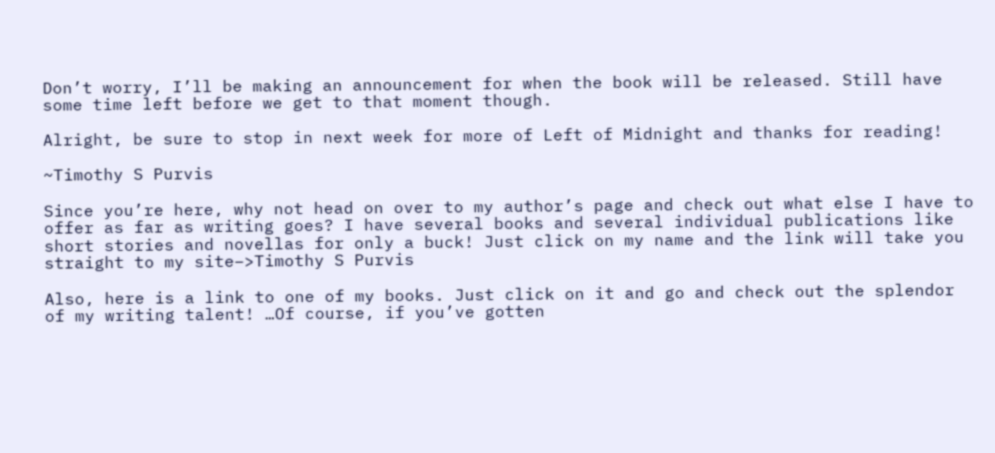Don’t worry, I’ll be making an announcement for when the book will be released. Still have some time left before we get to that moment though.

Alright, be sure to stop in next week for more of Left of Midnight and thanks for reading!

~Timothy S Purvis

Since you’re here, why not head on over to my author’s page and check out what else I have to offer as far as writing goes? I have several books and several individual publications like short stories and novellas for only a buck! Just click on my name and the link will take you straight to my site–>Timothy S Purvis

Also, here is a link to one of my books. Just click on it and go and check out the splendor of my writing talent! …Of course, if you’ve gotten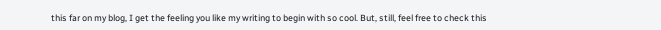this far on my blog, I get the feeling you like my writing to begin with so cool. But, still, feel free to check this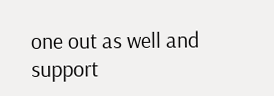one out as well and support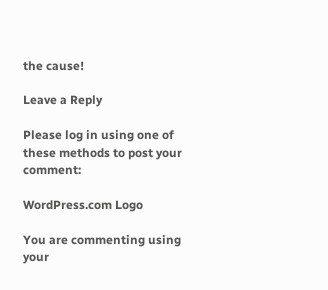the cause!

Leave a Reply

Please log in using one of these methods to post your comment:

WordPress.com Logo

You are commenting using your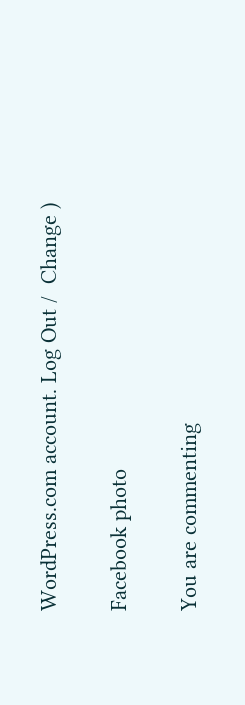WordPress.com account. Log Out /  Change )

Facebook photo

You are commenting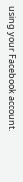using your Facebook account.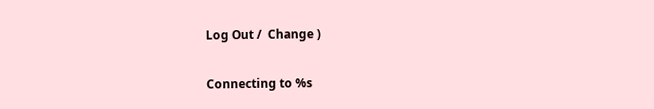Log Out /  Change )

Connecting to %s